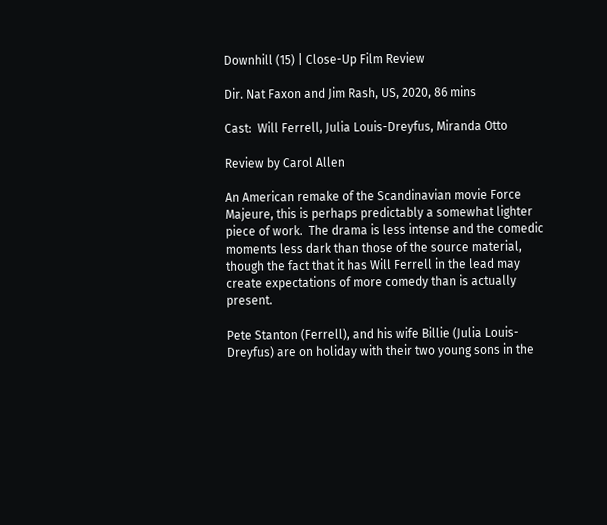Downhill (15) | Close-Up Film Review

Dir. Nat Faxon and Jim Rash, US, 2020, 86 mins

Cast:  Will Ferrell, Julia Louis-Dreyfus, Miranda Otto

Review by Carol Allen

An American remake of the Scandinavian movie Force Majeure, this is perhaps predictably a somewhat lighter piece of work.  The drama is less intense and the comedic moments less dark than those of the source material, though the fact that it has Will Ferrell in the lead may create expectations of more comedy than is actually present.

Pete Stanton (Ferrell), and his wife Billie (Julia Louis-Dreyfus) are on holiday with their two young sons in the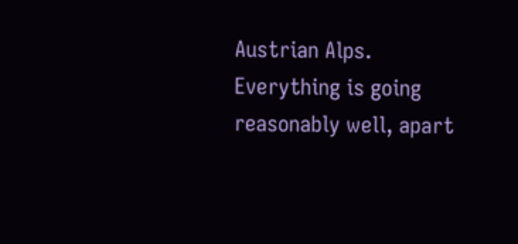Austrian Alps.   Everything is going reasonably well, apart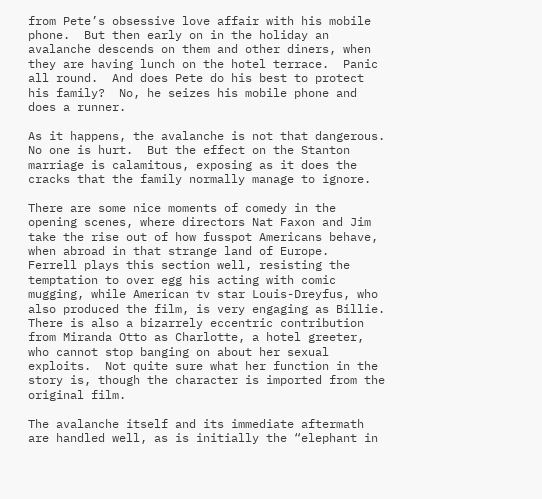from Pete’s obsessive love affair with his mobile phone.  But then early on in the holiday an avalanche descends on them and other diners, when they are having lunch on the hotel terrace.  Panic all round.  And does Pete do his best to protect his family?  No, he seizes his mobile phone and does a runner.

As it happens, the avalanche is not that dangerous.  No one is hurt.  But the effect on the Stanton marriage is calamitous, exposing as it does the cracks that the family normally manage to ignore.

There are some nice moments of comedy in the opening scenes, where directors Nat Faxon and Jim take the rise out of how fusspot Americans behave, when abroad in that strange land of Europe.  Ferrell plays this section well, resisting the temptation to over egg his acting with comic mugging, while American tv star Louis-Dreyfus, who also produced the film, is very engaging as Billie. There is also a bizarrely eccentric contribution from Miranda Otto as Charlotte, a hotel greeter, who cannot stop banging on about her sexual exploits.  Not quite sure what her function in the story is, though the character is imported from the original film.

The avalanche itself and its immediate aftermath are handled well, as is initially the “elephant in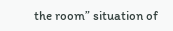the room” situation of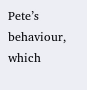Pete’s behaviour, which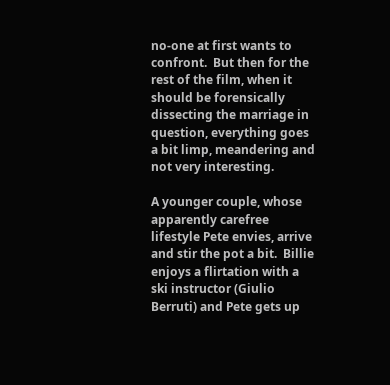no-one at first wants to confront.  But then for the rest of the film, when it should be forensically dissecting the marriage in question, everything goes a bit limp, meandering and not very interesting.

A younger couple, whose apparently carefree lifestyle Pete envies, arrive and stir the pot a bit.  Billie enjoys a flirtation with a ski instructor (Giulio Berruti) and Pete gets up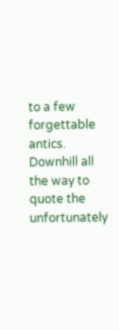to a few forgettable antics.  Downhill all the way to quote the unfortunately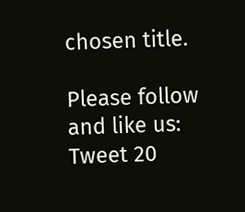chosen title.

Please follow and like us:
Tweet 20